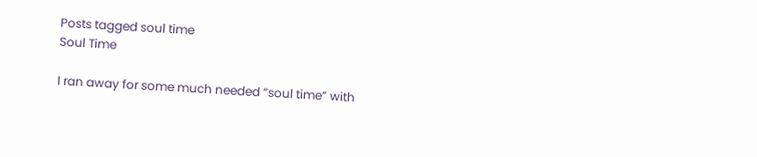Posts tagged soul time
Soul Time

I ran away for some much needed “soul time” with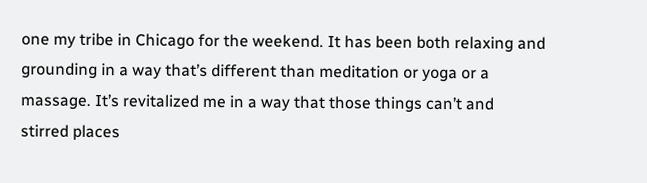one my tribe in Chicago for the weekend. It has been both relaxing and grounding in a way that’s different than meditation or yoga or a massage. It’s revitalized me in a way that those things can’t and stirred places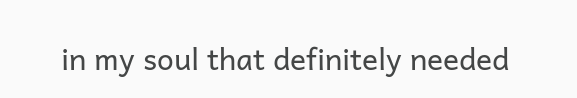in my soul that definitely needed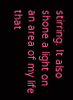stirring. It also shone a light on an area of my life that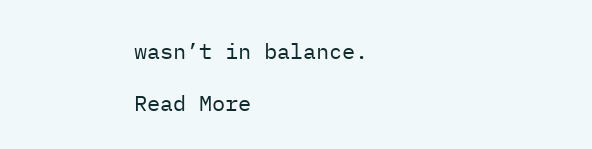wasn’t in balance.

Read More